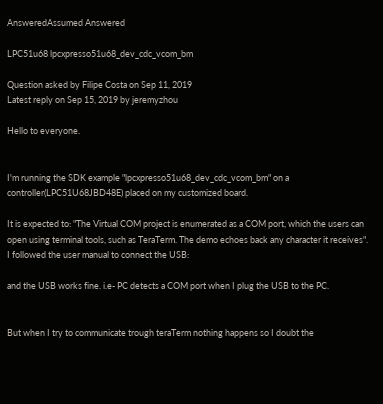AnsweredAssumed Answered

LPC51u68 lpcxpresso51u68_dev_cdc_vcom_bm

Question asked by Filipe Costa on Sep 11, 2019
Latest reply on Sep 15, 2019 by jeremyzhou

Hello to everyone.


I'm running the SDK example "lpcxpresso51u68_dev_cdc_vcom_bm" on a controller(LPC51U68JBD48E) placed on my customized board.

It is expected to: "The Virtual COM project is enumerated as a COM port, which the users can open using terminal tools, such as TeraTerm. The demo echoes back any character it receives".
I followed the user manual to connect the USB:

and the USB works fine. i.e- PC detects a COM port when I plug the USB to the PC.


But when I try to communicate trough teraTerm nothing happens so I doubt the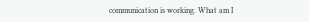communication is working. What am I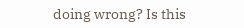doing wrong? Is this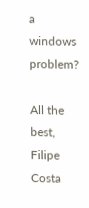a windows problem?

All the best,
Filipe Costa